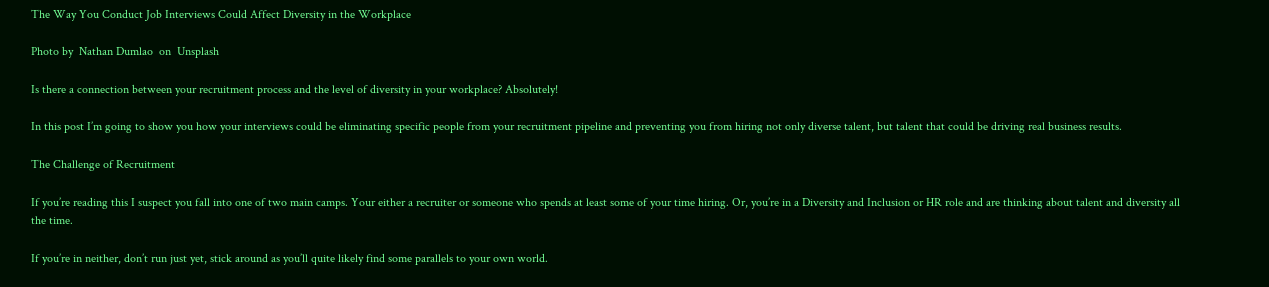The Way You Conduct Job Interviews Could Affect Diversity in the Workplace

Photo by  Nathan Dumlao  on  Unsplash

Is there a connection between your recruitment process and the level of diversity in your workplace? Absolutely!

In this post I’m going to show you how your interviews could be eliminating specific people from your recruitment pipeline and preventing you from hiring not only diverse talent, but talent that could be driving real business results.

The Challenge of Recruitment

If you’re reading this I suspect you fall into one of two main camps. Your either a recruiter or someone who spends at least some of your time hiring. Or, you’re in a Diversity and Inclusion or HR role and are thinking about talent and diversity all the time.

If you’re in neither, don’t run just yet, stick around as you’ll quite likely find some parallels to your own world.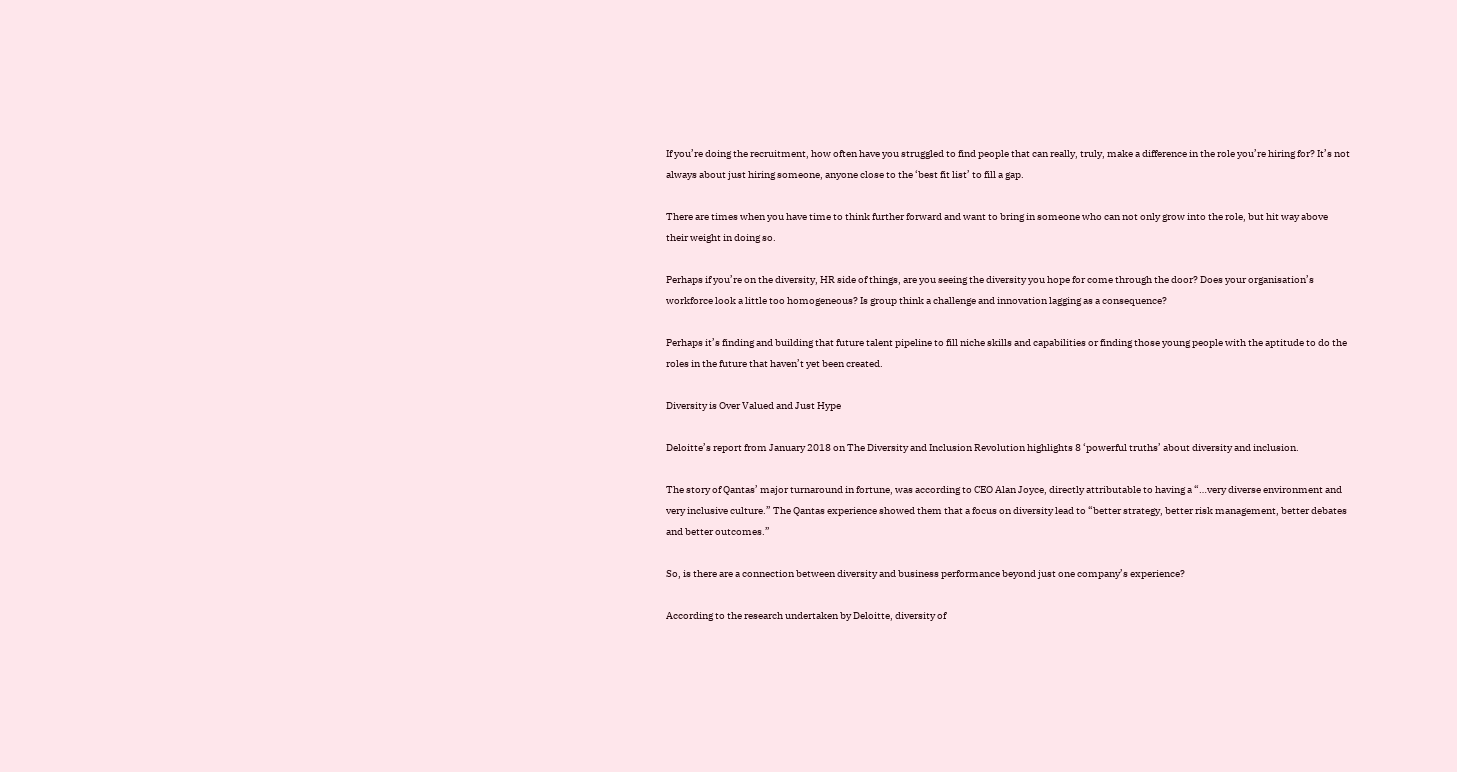If you’re doing the recruitment, how often have you struggled to find people that can really, truly, make a difference in the role you’re hiring for? It’s not always about just hiring someone, anyone close to the ‘best fit list’ to fill a gap.

There are times when you have time to think further forward and want to bring in someone who can not only grow into the role, but hit way above their weight in doing so.

Perhaps if you’re on the diversity, HR side of things, are you seeing the diversity you hope for come through the door? Does your organisation’s workforce look a little too homogeneous? Is group think a challenge and innovation lagging as a consequence?

Perhaps it’s finding and building that future talent pipeline to fill niche skills and capabilities or finding those young people with the aptitude to do the roles in the future that haven’t yet been created.

Diversity is Over Valued and Just Hype

Deloitte’s report from January 2018 on The Diversity and Inclusion Revolution highlights 8 ‘powerful truths’ about diversity and inclusion.

The story of Qantas’ major turnaround in fortune, was according to CEO Alan Joyce, directly attributable to having a “…very diverse environment and very inclusive culture.” The Qantas experience showed them that a focus on diversity lead to “better strategy, better risk management, better debates and better outcomes.”

So, is there are a connection between diversity and business performance beyond just one company’s experience?

According to the research undertaken by Deloitte, diversity of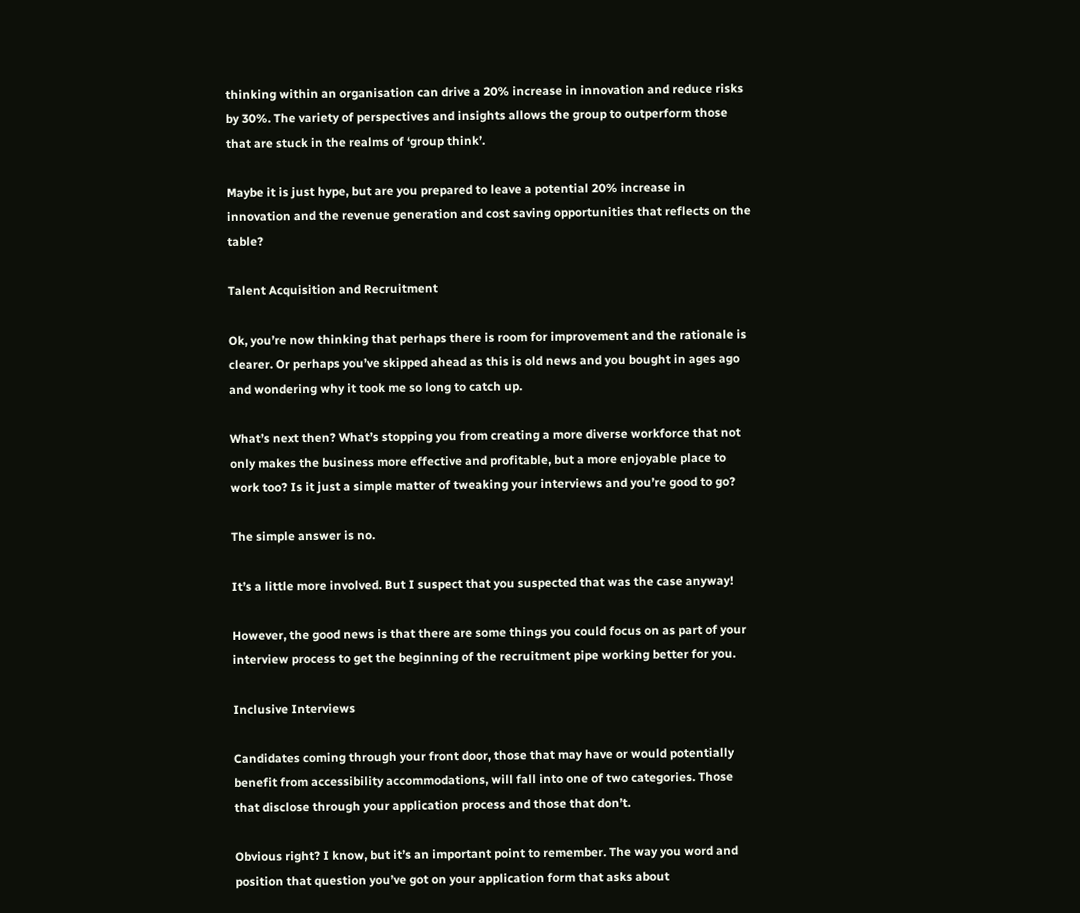thinking within an organisation can drive a 20% increase in innovation and reduce risks by 30%. The variety of perspectives and insights allows the group to outperform those that are stuck in the realms of ‘group think’.

Maybe it is just hype, but are you prepared to leave a potential 20% increase in innovation and the revenue generation and cost saving opportunities that reflects on the table?

Talent Acquisition and Recruitment

Ok, you’re now thinking that perhaps there is room for improvement and the rationale is clearer. Or perhaps you’ve skipped ahead as this is old news and you bought in ages ago and wondering why it took me so long to catch up.

What’s next then? What’s stopping you from creating a more diverse workforce that not only makes the business more effective and profitable, but a more enjoyable place to work too? Is it just a simple matter of tweaking your interviews and you’re good to go?

The simple answer is no.

It’s a little more involved. But I suspect that you suspected that was the case anyway!

However, the good news is that there are some things you could focus on as part of your interview process to get the beginning of the recruitment pipe working better for you.

Inclusive Interviews

Candidates coming through your front door, those that may have or would potentially benefit from accessibility accommodations, will fall into one of two categories. Those that disclose through your application process and those that don’t.

Obvious right? I know, but it’s an important point to remember. The way you word and position that question you’ve got on your application form that asks about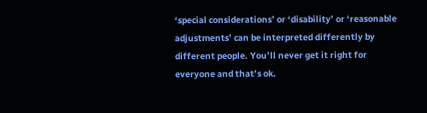‘special considerations’ or ‘disability’ or ‘reasonable adjustments’ can be interpreted differently by different people. You’ll never get it right for everyone and that’s ok.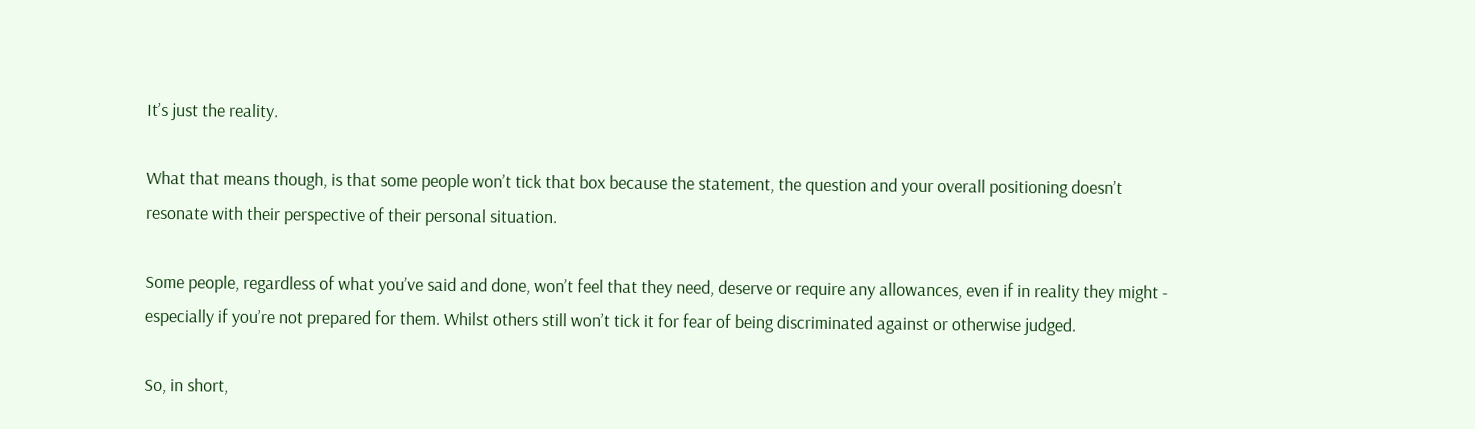It’s just the reality.

What that means though, is that some people won’t tick that box because the statement, the question and your overall positioning doesn’t resonate with their perspective of their personal situation.

Some people, regardless of what you’ve said and done, won’t feel that they need, deserve or require any allowances, even if in reality they might - especially if you’re not prepared for them. Whilst others still won’t tick it for fear of being discriminated against or otherwise judged.

So, in short,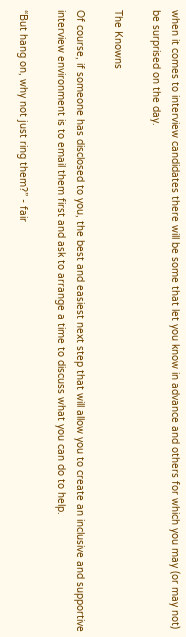when it comes to interview candidates there will be some that let you know in advance and others for which you may (or may not) be surprised on the day.

The Knowns

Of course, if someone has disclosed to you, the best and easiest next step that will allow you to create an inclusive and supportive interview environment is to email them first and ask to arrange a time to discuss what you can do to help.

“But hang on, why not just ring them?” - fair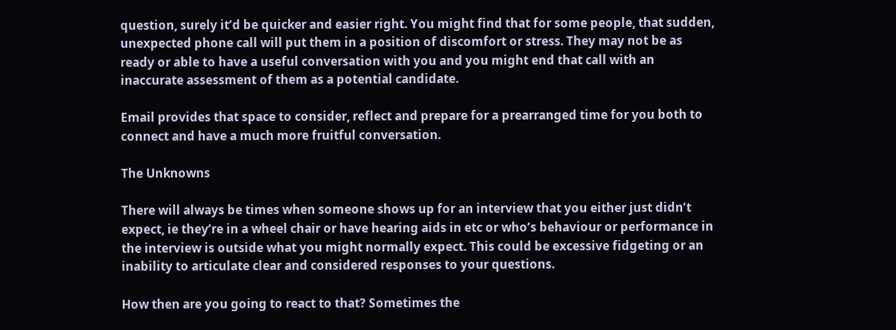question, surely it’d be quicker and easier right. You might find that for some people, that sudden, unexpected phone call will put them in a position of discomfort or stress. They may not be as ready or able to have a useful conversation with you and you might end that call with an inaccurate assessment of them as a potential candidate.

Email provides that space to consider, reflect and prepare for a prearranged time for you both to connect and have a much more fruitful conversation.

The Unknowns

There will always be times when someone shows up for an interview that you either just didn’t expect, ie they’re in a wheel chair or have hearing aids in etc or who’s behaviour or performance in the interview is outside what you might normally expect. This could be excessive fidgeting or an inability to articulate clear and considered responses to your questions.

How then are you going to react to that? Sometimes the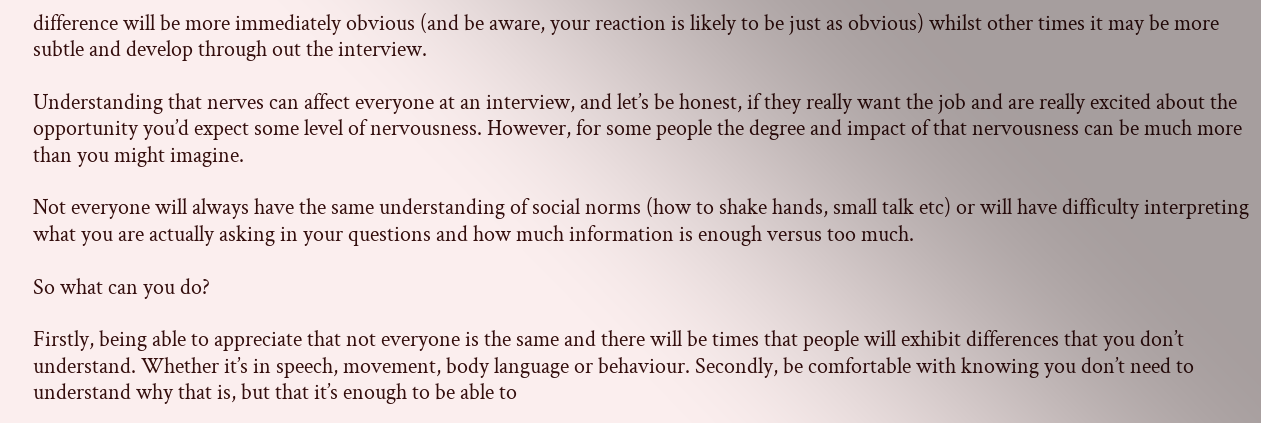difference will be more immediately obvious (and be aware, your reaction is likely to be just as obvious) whilst other times it may be more subtle and develop through out the interview.

Understanding that nerves can affect everyone at an interview, and let’s be honest, if they really want the job and are really excited about the opportunity you’d expect some level of nervousness. However, for some people the degree and impact of that nervousness can be much more than you might imagine.

Not everyone will always have the same understanding of social norms (how to shake hands, small talk etc) or will have difficulty interpreting what you are actually asking in your questions and how much information is enough versus too much.

So what can you do?

Firstly, being able to appreciate that not everyone is the same and there will be times that people will exhibit differences that you don’t understand. Whether it’s in speech, movement, body language or behaviour. Secondly, be comfortable with knowing you don’t need to understand why that is, but that it’s enough to be able to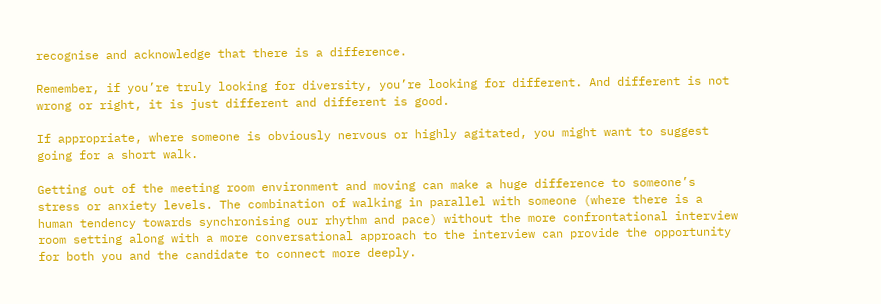recognise and acknowledge that there is a difference.

Remember, if you’re truly looking for diversity, you’re looking for different. And different is not wrong or right, it is just different and different is good.

If appropriate, where someone is obviously nervous or highly agitated, you might want to suggest going for a short walk.

Getting out of the meeting room environment and moving can make a huge difference to someone’s stress or anxiety levels. The combination of walking in parallel with someone (where there is a human tendency towards synchronising our rhythm and pace) without the more confrontational interview room setting along with a more conversational approach to the interview can provide the opportunity for both you and the candidate to connect more deeply.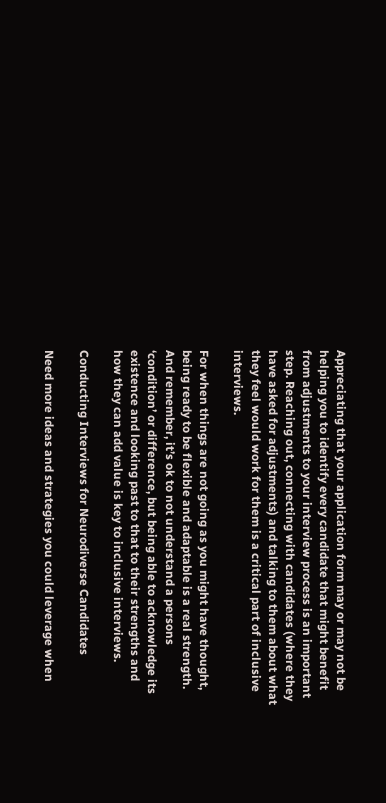Appreciating that your application form may or may not be helping you to identify every candidate that might benefit from adjustments to your interview process is an important step. Reaching out, connecting with candidates (where they have asked for adjustments) and talking to them about what they feel would work for them is a critical part of inclusive interviews.

For when things are not going as you might have thought, being ready to be flexible and adaptable is a real strength. And remember, it’s ok to not understand a persons ‘condition’ or difference, but being able to acknowledge its existence and looking past to that to their strengths and how they can add value is key to inclusive interviews.

Conducting Interviews for Neurodiverse Candidates

Need more ideas and strategies you could leverage when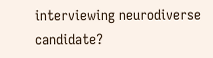interviewing neurodiverse candidate?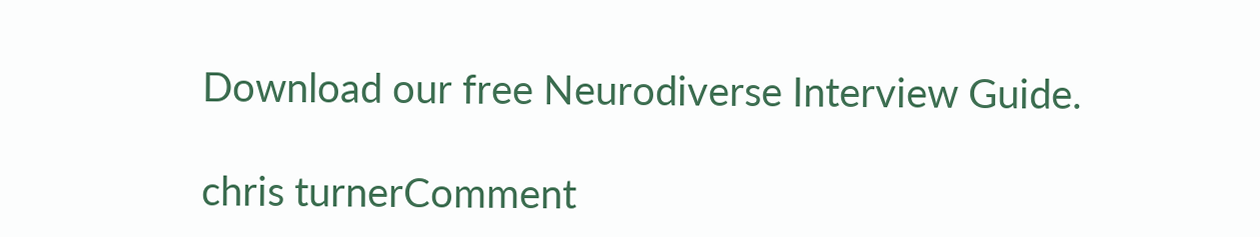Download our free Neurodiverse Interview Guide.

chris turnerComment